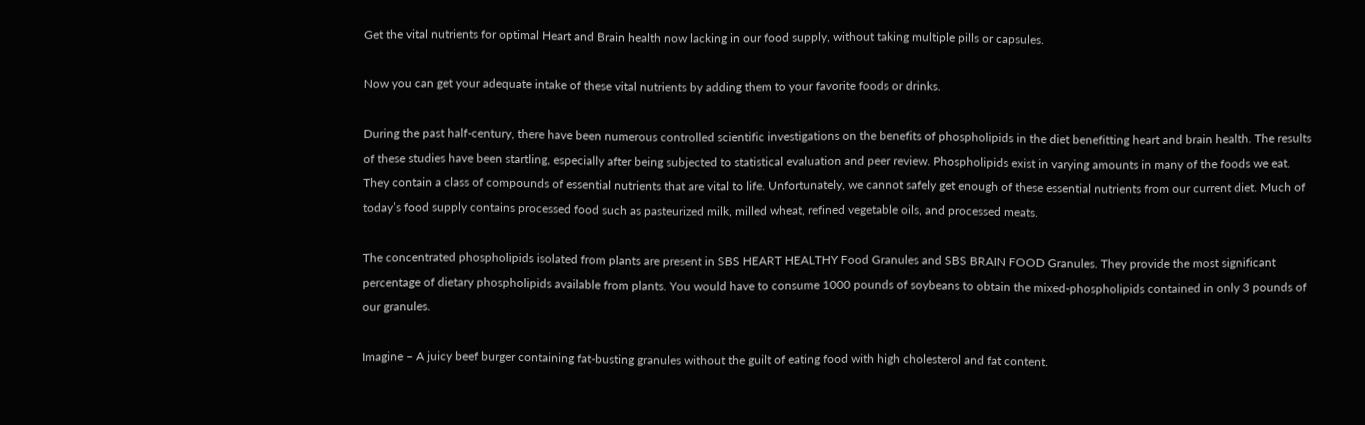Get the vital nutrients for optimal Heart and Brain health now lacking in our food supply, without taking multiple pills or capsules.

Now you can get your adequate intake of these vital nutrients by adding them to your favorite foods or drinks.

During the past half-century, there have been numerous controlled scientific investigations on the benefits of phospholipids in the diet benefitting heart and brain health. The results of these studies have been startling, especially after being subjected to statistical evaluation and peer review. Phospholipids exist in varying amounts in many of the foods we eat. They contain a class of compounds of essential nutrients that are vital to life. Unfortunately, we cannot safely get enough of these essential nutrients from our current diet. Much of today’s food supply contains processed food such as pasteurized milk, milled wheat, refined vegetable oils, and processed meats.

The concentrated phospholipids isolated from plants are present in SBS HEART HEALTHY Food Granules and SBS BRAIN FOOD Granules. They provide the most significant percentage of dietary phospholipids available from plants. You would have to consume 1000 pounds of soybeans to obtain the mixed-phospholipids contained in only 3 pounds of our granules.

Imagine – A juicy beef burger containing fat-busting granules without the guilt of eating food with high cholesterol and fat content.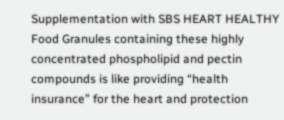Supplementation with SBS HEART HEALTHY Food Granules containing these highly concentrated phospholipid and pectin compounds is like providing “health insurance” for the heart and protection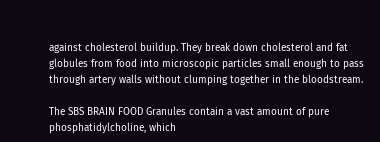against cholesterol buildup. They break down cholesterol and fat globules from food into microscopic particles small enough to pass through artery walls without clumping together in the bloodstream.

The SBS BRAIN FOOD Granules contain a vast amount of pure phosphatidylcholine, which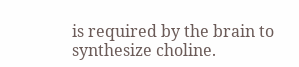is required by the brain to synthesize choline.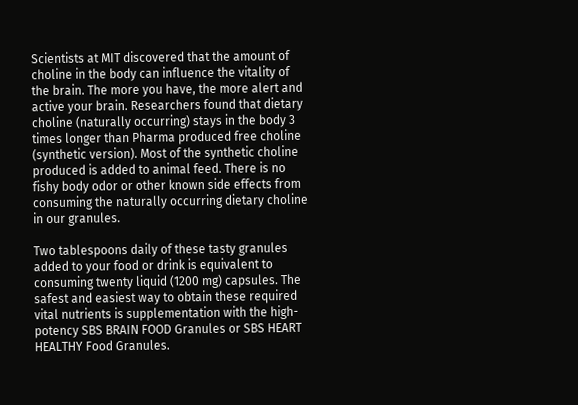Scientists at MIT discovered that the amount of choline in the body can influence the vitality of the brain. The more you have, the more alert and active your brain. Researchers found that dietary choline (naturally occurring) stays in the body 3 times longer than Pharma produced free choline (synthetic version). Most of the synthetic choline produced is added to animal feed. There is no fishy body odor or other known side effects from consuming the naturally occurring dietary choline in our granules.

Two tablespoons daily of these tasty granules added to your food or drink is equivalent to consuming twenty liquid (1200 mg) capsules. The safest and easiest way to obtain these required vital nutrients is supplementation with the high-potency SBS BRAIN FOOD Granules or SBS HEART HEALTHY Food Granules.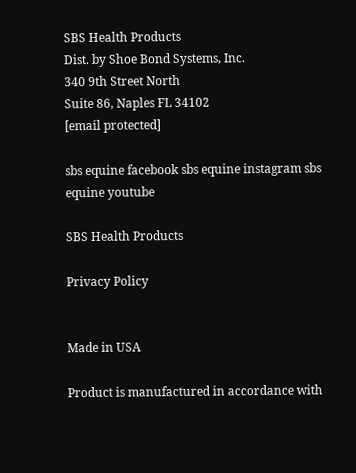SBS Health Products
Dist. by Shoe Bond Systems, Inc.
340 9th Street North
Suite 86, Naples FL 34102
[email protected]

sbs equine facebook sbs equine instagram sbs equine youtube

SBS Health Products

Privacy Policy


Made in USA

Product is manufactured in accordance with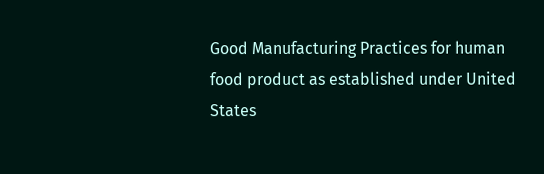Good Manufacturing Practices for human food product as established under United States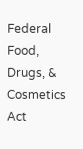Federal Food, Drugs, & Cosmetics Act